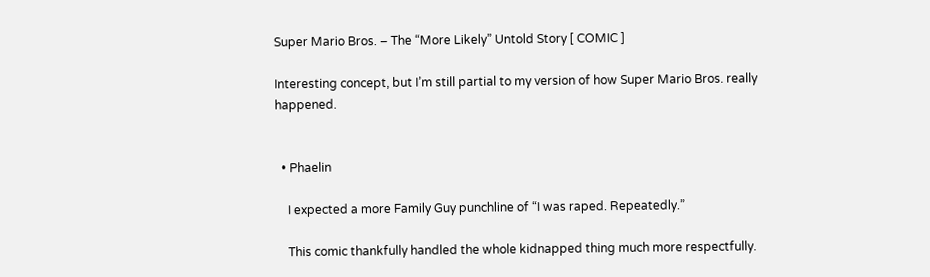Super Mario Bros. – The “More Likely” Untold Story [ COMIC ]

Interesting concept, but I’m still partial to my version of how Super Mario Bros. really happened.


  • Phaelin

    I expected a more Family Guy punchline of “I was raped. Repeatedly.”

    This comic thankfully handled the whole kidnapped thing much more respectfully.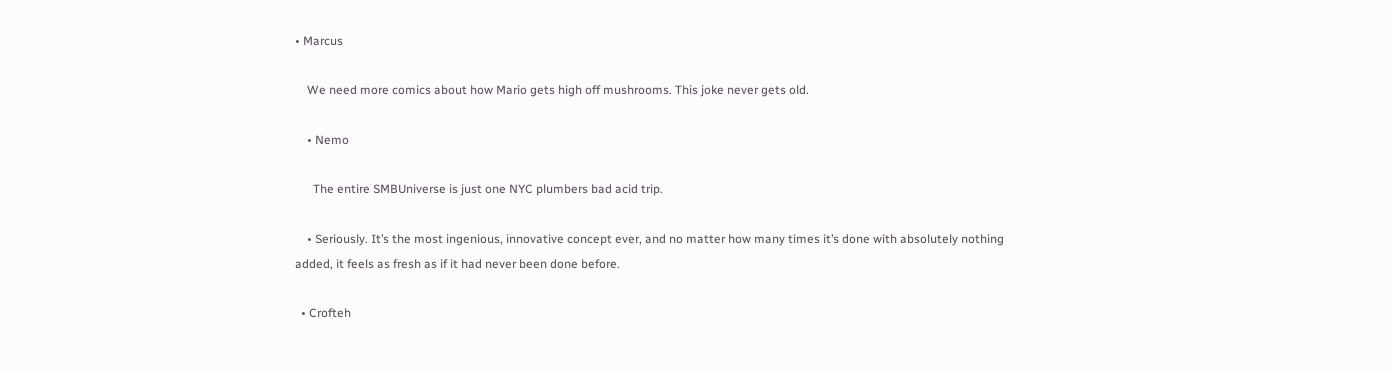• Marcus

    We need more comics about how Mario gets high off mushrooms. This joke never gets old.

    • Nemo

      The entire SMBUniverse is just one NYC plumbers bad acid trip.

    • Seriously. It’s the most ingenious, innovative concept ever, and no matter how many times it’s done with absolutely nothing added, it feels as fresh as if it had never been done before.

  • Crofteh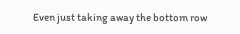Even just taking away the bottom row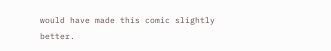would have made this comic slightly better.